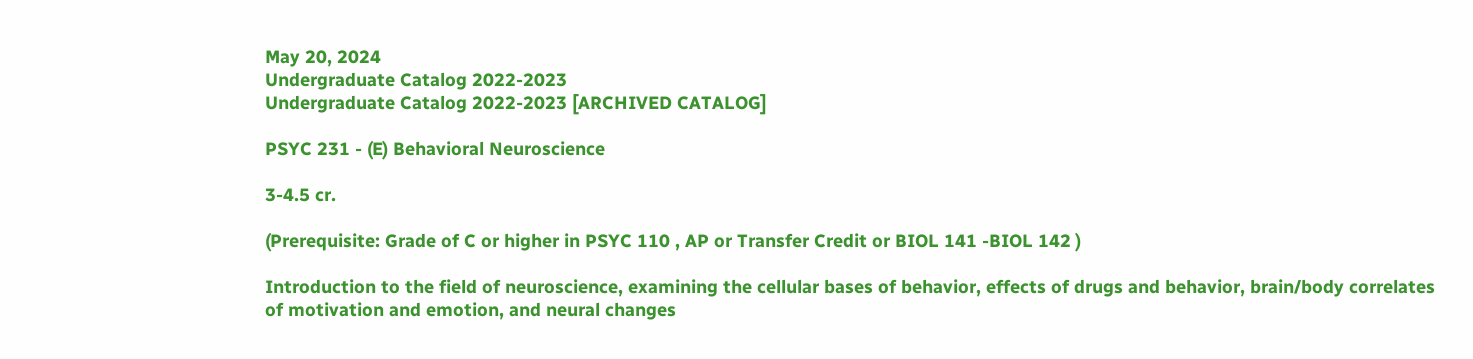May 20, 2024
Undergraduate Catalog 2022-2023
Undergraduate Catalog 2022-2023 [ARCHIVED CATALOG]

PSYC 231 - (E) Behavioral Neuroscience

3-4.5 cr.

(Prerequisite: Grade of C or higher in PSYC 110 , AP or Transfer Credit or BIOL 141 -BIOL 142 )

Introduction to the field of neuroscience, examining the cellular bases of behavior, effects of drugs and behavior, brain/body correlates of motivation and emotion, and neural changes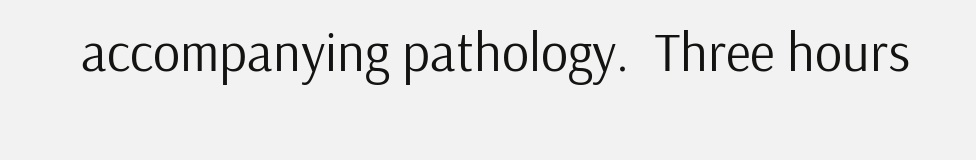accompanying pathology.  Three hours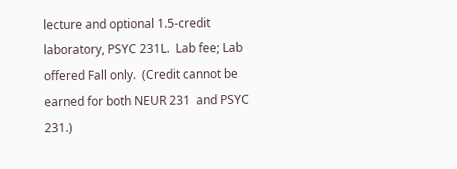lecture and optional 1.5-credit laboratory, PSYC 231L.  Lab fee; Lab offered Fall only.  (Credit cannot be earned for both NEUR 231  and PSYC 231.)